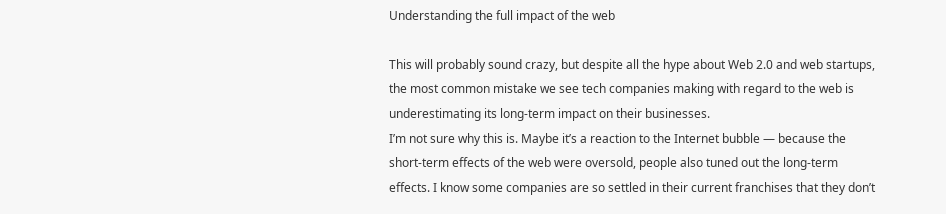Understanding the full impact of the web

This will probably sound crazy, but despite all the hype about Web 2.0 and web startups, the most common mistake we see tech companies making with regard to the web is underestimating its long-term impact on their businesses.
I’m not sure why this is. Maybe it’s a reaction to the Internet bubble — because the short-term effects of the web were oversold, people also tuned out the long-term effects. I know some companies are so settled in their current franchises that they don’t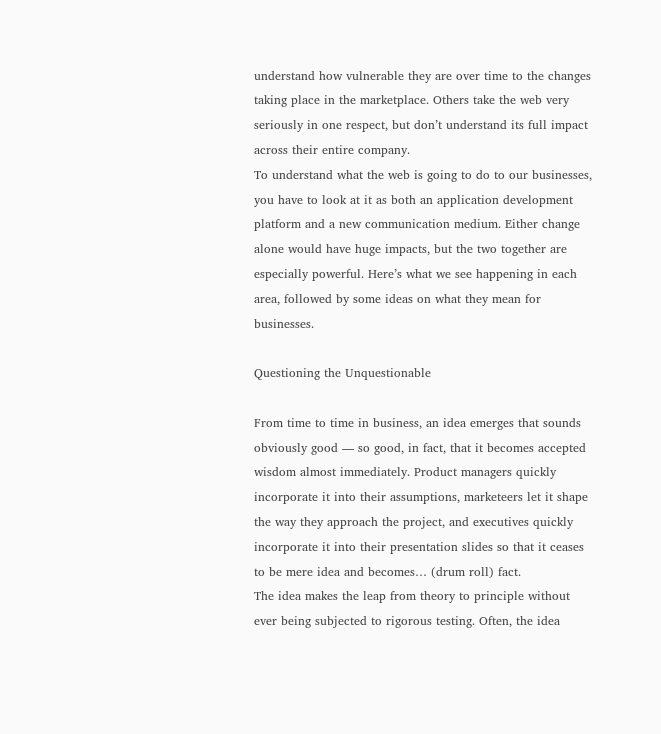understand how vulnerable they are over time to the changes taking place in the marketplace. Others take the web very seriously in one respect, but don’t understand its full impact across their entire company.
To understand what the web is going to do to our businesses, you have to look at it as both an application development platform and a new communication medium. Either change alone would have huge impacts, but the two together are especially powerful. Here’s what we see happening in each area, followed by some ideas on what they mean for businesses.

Questioning the Unquestionable

From time to time in business, an idea emerges that sounds obviously good — so good, in fact, that it becomes accepted wisdom almost immediately. Product managers quickly incorporate it into their assumptions, marketeers let it shape the way they approach the project, and executives quickly incorporate it into their presentation slides so that it ceases to be mere idea and becomes… (drum roll) fact.
The idea makes the leap from theory to principle without ever being subjected to rigorous testing. Often, the idea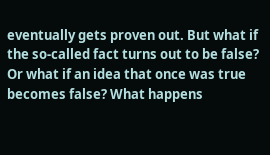eventually gets proven out. But what if the so-called fact turns out to be false? Or what if an idea that once was true becomes false? What happens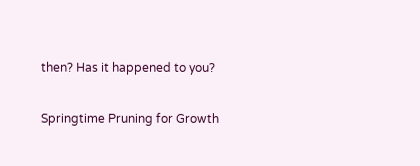then? Has it happened to you?

Springtime Pruning for Growth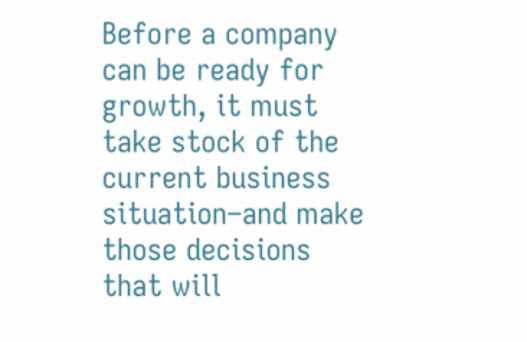Before a company can be ready for growth, it must take stock of the current business situation–and make those decisions that will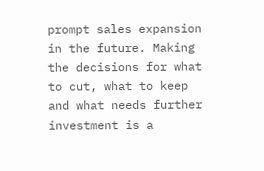prompt sales expansion in the future. Making the decisions for what to cut, what to keep and what needs further investment is a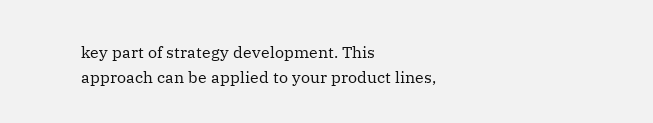key part of strategy development. This approach can be applied to your product lines,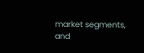market segments, and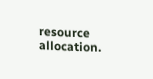resource allocation.